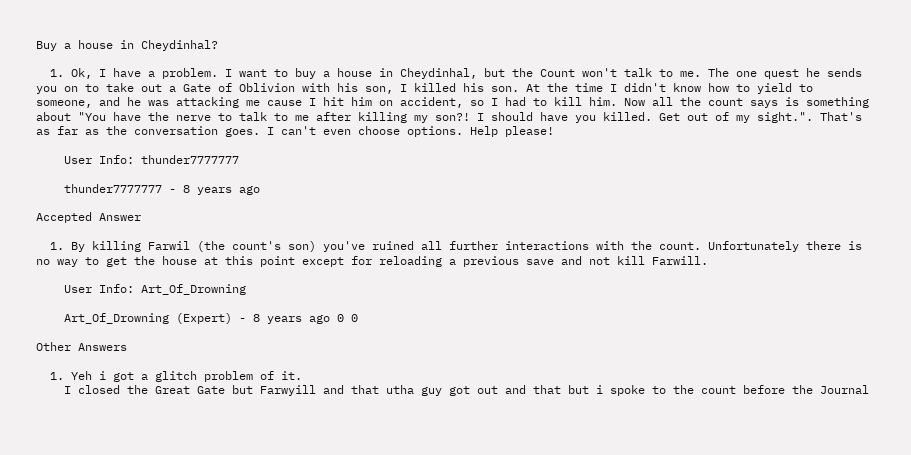Buy a house in Cheydinhal?

  1. Ok, I have a problem. I want to buy a house in Cheydinhal, but the Count won't talk to me. The one quest he sends you on to take out a Gate of Oblivion with his son, I killed his son. At the time I didn't know how to yield to someone, and he was attacking me cause I hit him on accident, so I had to kill him. Now all the count says is something about "You have the nerve to talk to me after killing my son?! I should have you killed. Get out of my sight.". That's as far as the conversation goes. I can't even choose options. Help please!

    User Info: thunder7777777

    thunder7777777 - 8 years ago

Accepted Answer

  1. By killing Farwil (the count's son) you've ruined all further interactions with the count. Unfortunately there is no way to get the house at this point except for reloading a previous save and not kill Farwill.

    User Info: Art_Of_Drowning

    Art_Of_Drowning (Expert) - 8 years ago 0 0

Other Answers

  1. Yeh i got a glitch problem of it.
    I closed the Great Gate but Farwyill and that utha guy got out and that but i spoke to the count before the Journal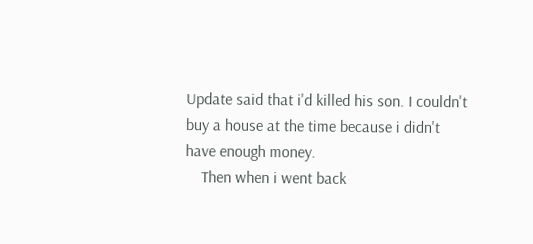Update said that i'd killed his son. I couldn't buy a house at the time because i didn't have enough money.
    Then when i went back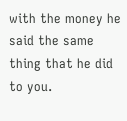with the money he said the same thing that he did to you.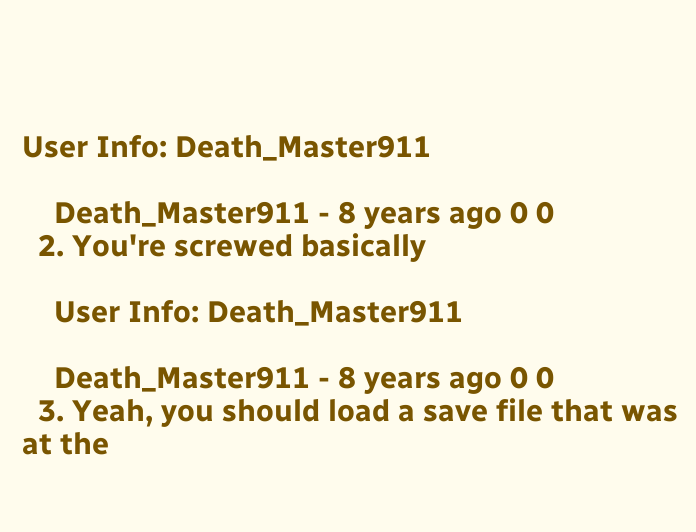User Info: Death_Master911

    Death_Master911 - 8 years ago 0 0
  2. You're screwed basically

    User Info: Death_Master911

    Death_Master911 - 8 years ago 0 0
  3. Yeah, you should load a save file that was at the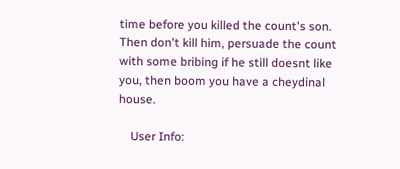time before you killed the count's son. Then don't kill him, persuade the count with some bribing if he still doesnt like you, then boom you have a cheydinal house.

    User Info: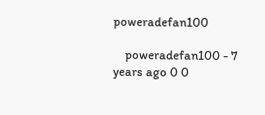poweradefan100

    poweradefan100 - 7 years ago 0 0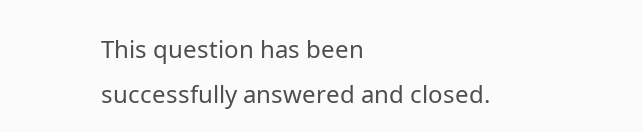This question has been successfully answered and closed.